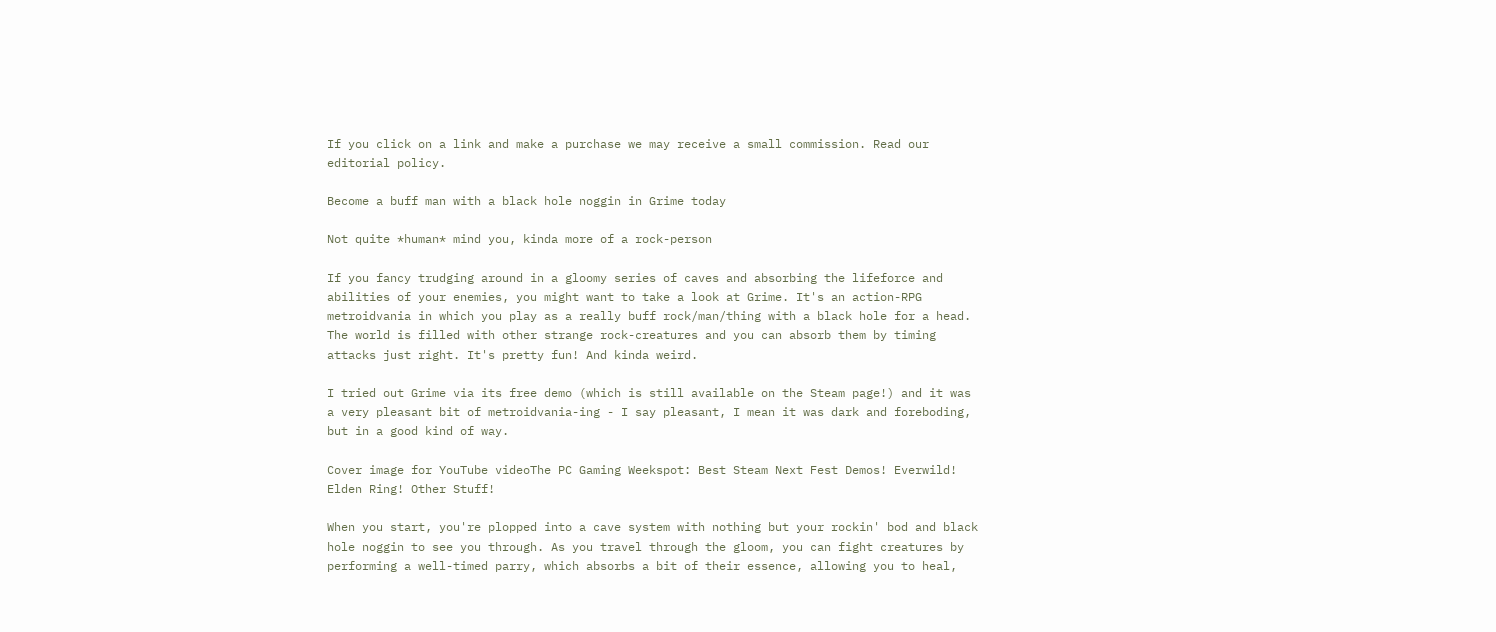If you click on a link and make a purchase we may receive a small commission. Read our editorial policy.

Become a buff man with a black hole noggin in Grime today

Not quite *human* mind you, kinda more of a rock-person

If you fancy trudging around in a gloomy series of caves and absorbing the lifeforce and abilities of your enemies, you might want to take a look at Grime. It's an action-RPG metroidvania in which you play as a really buff rock/man/thing with a black hole for a head. The world is filled with other strange rock-creatures and you can absorb them by timing attacks just right. It's pretty fun! And kinda weird.

I tried out Grime via its free demo (which is still available on the Steam page!) and it was a very pleasant bit of metroidvania-ing - I say pleasant, I mean it was dark and foreboding, but in a good kind of way.

Cover image for YouTube videoThe PC Gaming Weekspot: Best Steam Next Fest Demos! Everwild! Elden Ring! Other Stuff!

When you start, you're plopped into a cave system with nothing but your rockin' bod and black hole noggin to see you through. As you travel through the gloom, you can fight creatures by performing a well-timed parry, which absorbs a bit of their essence, allowing you to heal,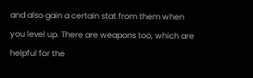and also gain a certain stat from them when you level up. There are weapons too, which are helpful for the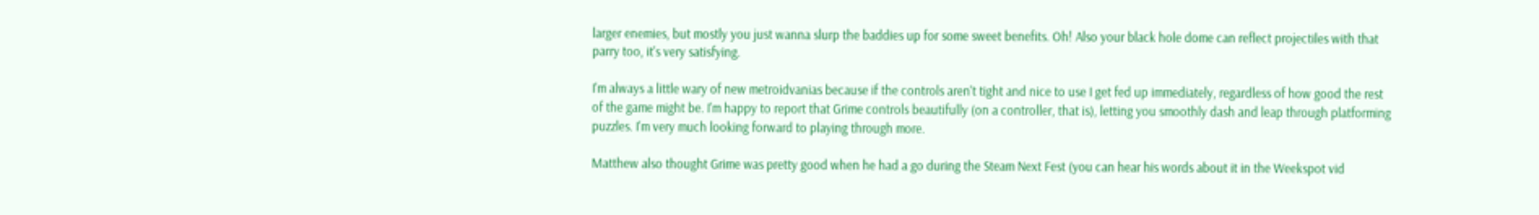larger enemies, but mostly you just wanna slurp the baddies up for some sweet benefits. Oh! Also your black hole dome can reflect projectiles with that parry too, it's very satisfying.

I'm always a little wary of new metroidvanias because if the controls aren't tight and nice to use I get fed up immediately, regardless of how good the rest of the game might be. I'm happy to report that Grime controls beautifully (on a controller, that is), letting you smoothly dash and leap through platforming puzzles. I'm very much looking forward to playing through more.

Matthew also thought Grime was pretty good when he had a go during the Steam Next Fest (you can hear his words about it in the Weekspot vid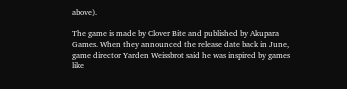above).

The game is made by Clover Bite and published by Akupara Games. When they announced the release date back in June, game director Yarden Weissbrot said he was inspired by games like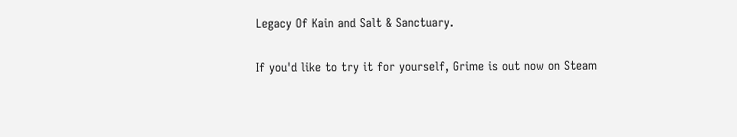Legacy Of Kain and Salt & Sanctuary.

If you'd like to try it for yourself, Grime is out now on Steam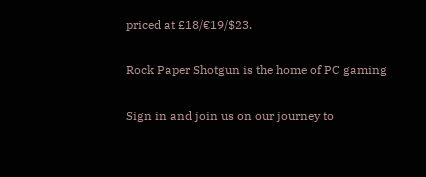priced at £18/€19/$23.

Rock Paper Shotgun is the home of PC gaming

Sign in and join us on our journey to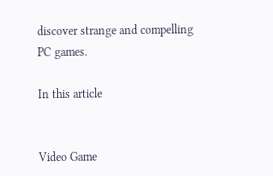discover strange and compelling PC games.

In this article


Video Game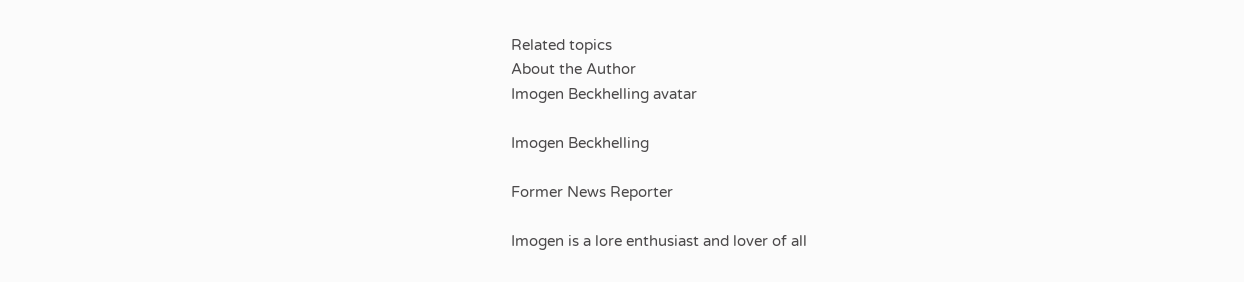Related topics
About the Author
Imogen Beckhelling avatar

Imogen Beckhelling

Former News Reporter

Imogen is a lore enthusiast and lover of all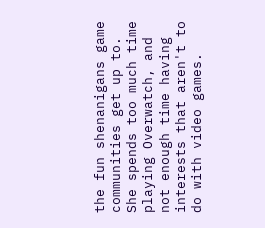the fun shenanigans game communities get up to. She spends too much time playing Overwatch, and not enough time having interests that aren't to do with video games.